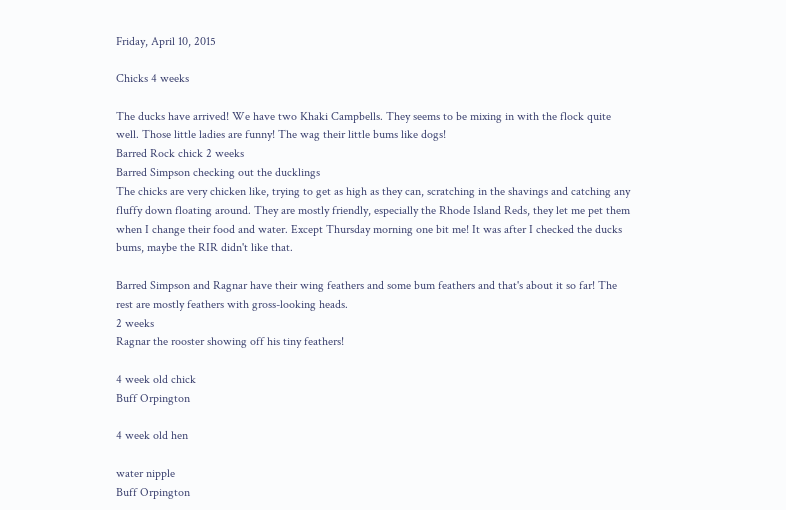Friday, April 10, 2015

Chicks 4 weeks

The ducks have arrived! We have two Khaki Campbells. They seems to be mixing in with the flock quite well. Those little ladies are funny! The wag their little bums like dogs!
Barred Rock chick 2 weeks
Barred Simpson checking out the ducklings
The chicks are very chicken like, trying to get as high as they can, scratching in the shavings and catching any fluffy down floating around. They are mostly friendly, especially the Rhode Island Reds, they let me pet them when I change their food and water. Except Thursday morning one bit me! It was after I checked the ducks bums, maybe the RIR didn't like that.

Barred Simpson and Ragnar have their wing feathers and some bum feathers and that's about it so far! The rest are mostly feathers with gross-looking heads.
2 weeks
Ragnar the rooster showing off his tiny feathers!

4 week old chick
Buff Orpington

4 week old hen

water nipple
Buff Orpington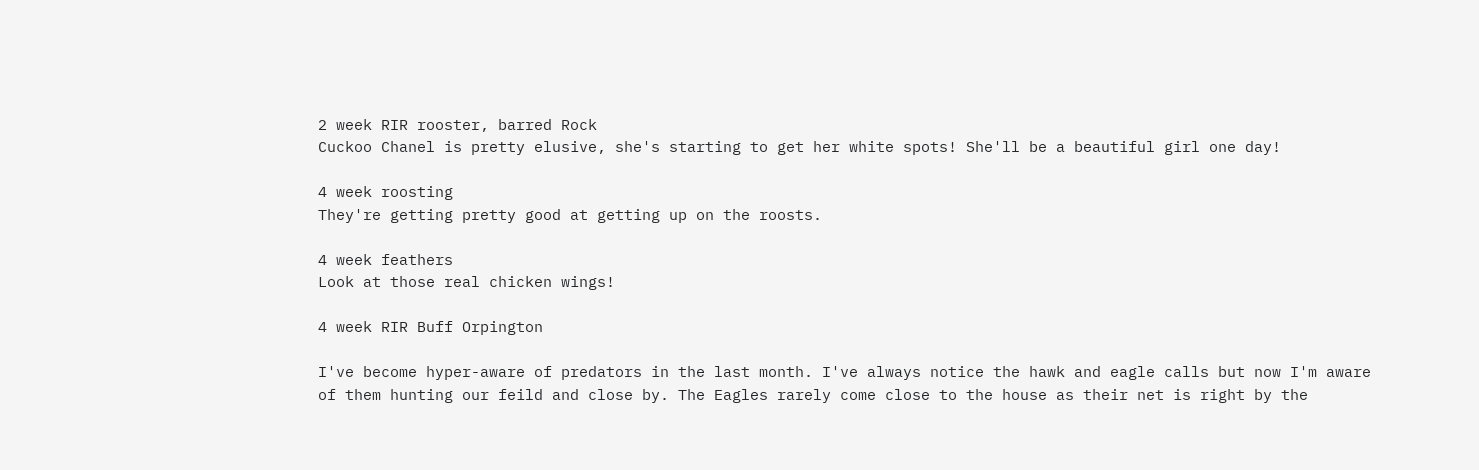2 week RIR rooster, barred Rock
Cuckoo Chanel is pretty elusive, she's starting to get her white spots! She'll be a beautiful girl one day!

4 week roosting
They're getting pretty good at getting up on the roosts.

4 week feathers
Look at those real chicken wings!

4 week RIR Buff Orpington

I've become hyper-aware of predators in the last month. I've always notice the hawk and eagle calls but now I'm aware of them hunting our feild and close by. The Eagles rarely come close to the house as their net is right by the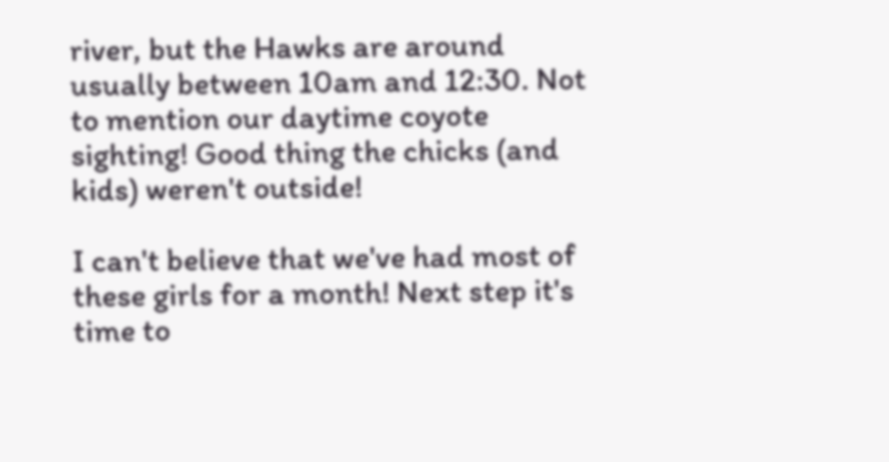river, but the Hawks are around usually between 10am and 12:30. Not to mention our daytime coyote sighting! Good thing the chicks (and kids) weren't outside!

I can't believe that we've had most of these girls for a month! Next step it's time to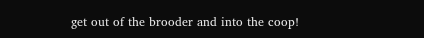get out of the brooder and into the coop!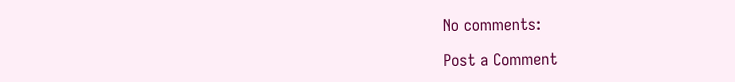No comments:

Post a Comment